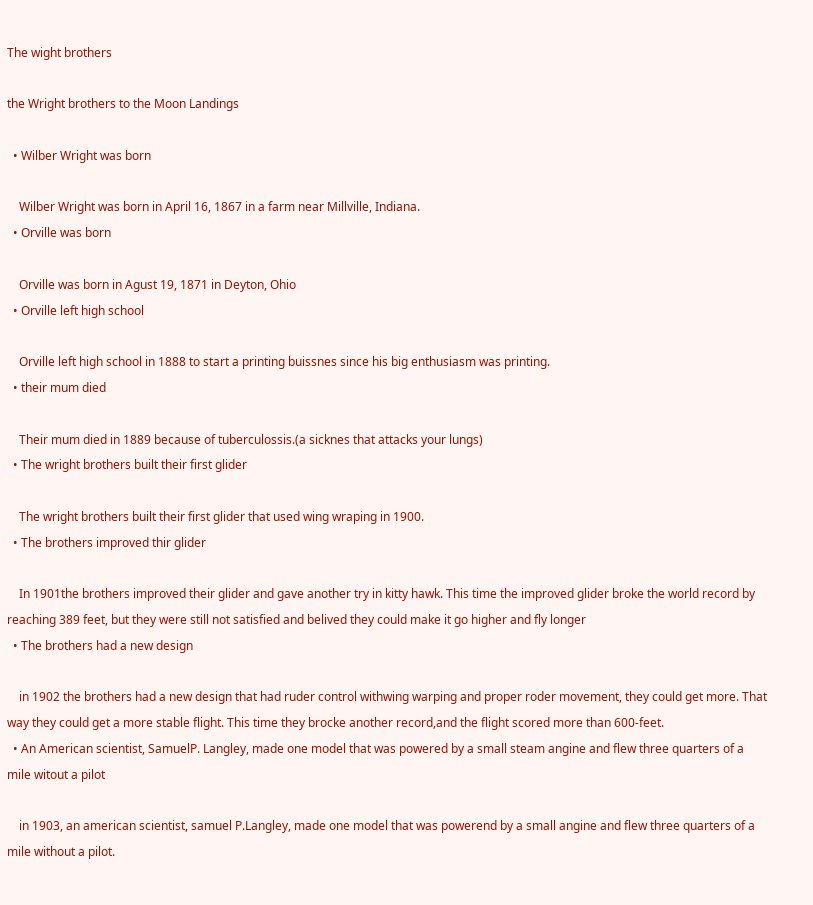The wight brothers

the Wright brothers to the Moon Landings

  • Wilber Wright was born

    Wilber Wright was born in April 16, 1867 in a farm near Millville, Indiana.
  • Orville was born

    Orville was born in Agust 19, 1871 in Deyton, Ohio
  • Orville left high school

    Orville left high school in 1888 to start a printing buissnes since his big enthusiasm was printing.
  • their mum died

    Their mum died in 1889 because of tuberculossis.(a sicknes that attacks your lungs)
  • The wright brothers built their first glider

    The wright brothers built their first glider that used wing wraping in 1900.
  • The brothers improved thir glider

    In 1901the brothers improved their glider and gave another try in kitty hawk. This time the improved glider broke the world record by reaching 389 feet, but they were still not satisfied and belived they could make it go higher and fly longer
  • The brothers had a new design

    in 1902 the brothers had a new design that had ruder control withwing warping and proper roder movement, they could get more. That way they could get a more stable flight. This time they brocke another record,and the flight scored more than 600-feet.
  • An American scientist, SamuelP. Langley, made one model that was powered by a small steam angine and flew three quarters of a mile witout a pilot

    in 1903, an american scientist, samuel P.Langley, made one model that was powerend by a small angine and flew three quarters of a mile without a pilot.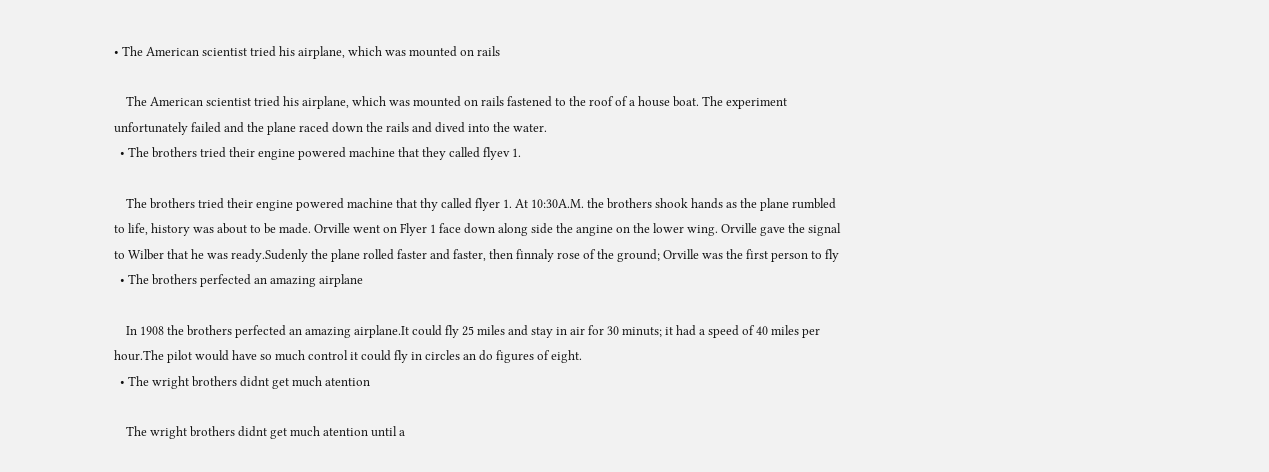• The American scientist tried his airplane, which was mounted on rails

    The American scientist tried his airplane, which was mounted on rails fastened to the roof of a house boat. The experiment unfortunately failed and the plane raced down the rails and dived into the water.
  • The brothers tried their engine powered machine that they called flyev 1.

    The brothers tried their engine powered machine that thy called flyer 1. At 10:30A.M. the brothers shook hands as the plane rumbled to life, history was about to be made. Orville went on Flyer 1 face down along side the angine on the lower wing. Orville gave the signal to Wilber that he was ready.Sudenly the plane rolled faster and faster, then finnaly rose of the ground; Orville was the first person to fly
  • The brothers perfected an amazing airplane

    In 1908 the brothers perfected an amazing airplane.It could fly 25 miles and stay in air for 30 minuts; it had a speed of 40 miles per hour.The pilot would have so much control it could fly in circles an do figures of eight.
  • The wright brothers didnt get much atention

    The wright brothers didnt get much atention until a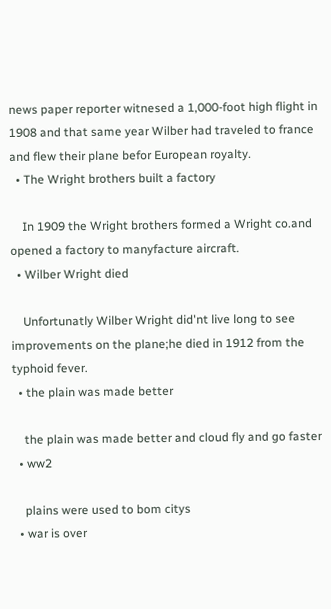news paper reporter witnesed a 1,000-foot high flight in 1908 and that same year Wilber had traveled to france and flew their plane befor European royalty.
  • The Wright brothers built a factory

    In 1909 the Wright brothers formed a Wright co.and opened a factory to manyfacture aircraft.
  • Wilber Wright died

    Unfortunatly Wilber Wright did'nt live long to see improvements on the plane;he died in 1912 from the typhoid fever.
  • the plain was made better

    the plain was made better and cloud fly and go faster
  • ww2

    plains were used to bom citys
  • war is over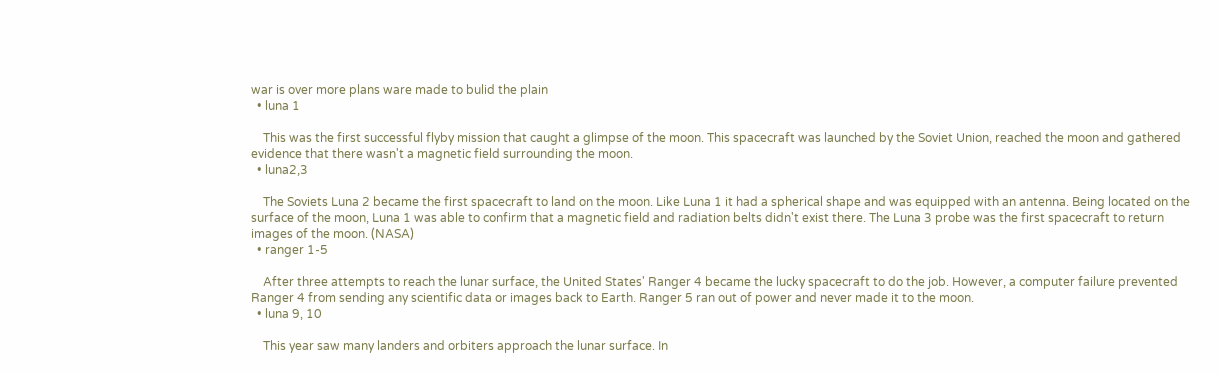war is over more plans ware made to bulid the plain
  • luna 1

    This was the first successful flyby mission that caught a glimpse of the moon. This spacecraft was launched by the Soviet Union, reached the moon and gathered evidence that there wasn't a magnetic field surrounding the moon.
  • luna2,3

    The Soviets Luna 2 became the first spacecraft to land on the moon. Like Luna 1 it had a spherical shape and was equipped with an antenna. Being located on the surface of the moon, Luna 1 was able to confirm that a magnetic field and radiation belts didn't exist there. The Luna 3 probe was the first spacecraft to return images of the moon. (NASA)
  • ranger 1-5

    After three attempts to reach the lunar surface, the United States' Ranger 4 became the lucky spacecraft to do the job. However, a computer failure prevented Ranger 4 from sending any scientific data or images back to Earth. Ranger 5 ran out of power and never made it to the moon.
  • luna 9, 10

    This year saw many landers and orbiters approach the lunar surface. In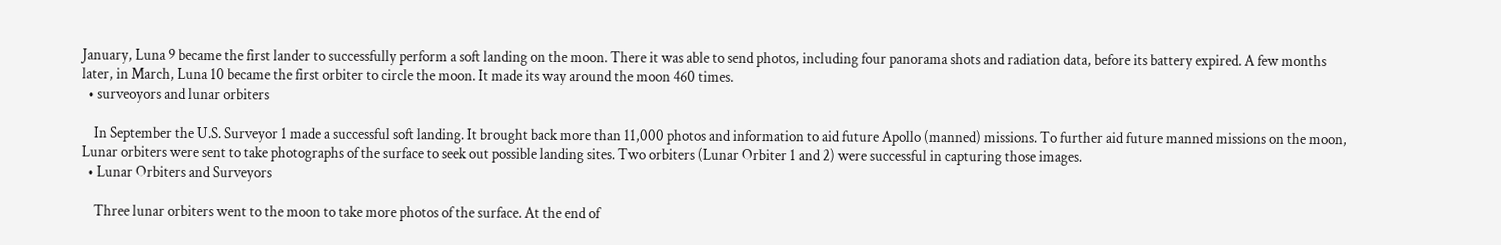January, Luna 9 became the first lander to successfully perform a soft landing on the moon. There it was able to send photos, including four panorama shots and radiation data, before its battery expired. A few months later, in March, Luna 10 became the first orbiter to circle the moon. It made its way around the moon 460 times.
  • surveoyors and lunar orbiters

    In September the U.S. Surveyor 1 made a successful soft landing. It brought back more than 11,000 photos and information to aid future Apollo (manned) missions. To further aid future manned missions on the moon, Lunar orbiters were sent to take photographs of the surface to seek out possible landing sites. Two orbiters (Lunar Orbiter 1 and 2) were successful in capturing those images.
  • Lunar Orbiters and Surveyors

    Three lunar orbiters went to the moon to take more photos of the surface. At the end of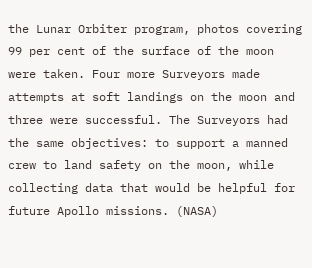the Lunar Orbiter program, photos covering 99 per cent of the surface of the moon were taken. Four more Surveyors made attempts at soft landings on the moon and three were successful. The Surveyors had the same objectives: to support a manned crew to land safety on the moon, while collecting data that would be helpful for future Apollo missions. (NASA)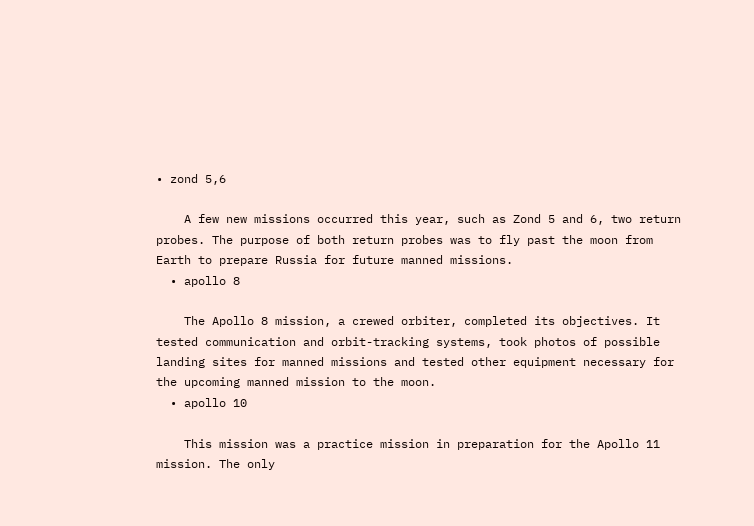• zond 5,6

    A few new missions occurred this year, such as Zond 5 and 6, two return probes. The purpose of both return probes was to fly past the moon from Earth to prepare Russia for future manned missions.
  • apollo 8

    The Apollo 8 mission, a crewed orbiter, completed its objectives. It tested communication and orbit-tracking systems, took photos of possible landing sites for manned missions and tested other equipment necessary for the upcoming manned mission to the moon.
  • apollo 10

    This mission was a practice mission in preparation for the Apollo 11 mission. The only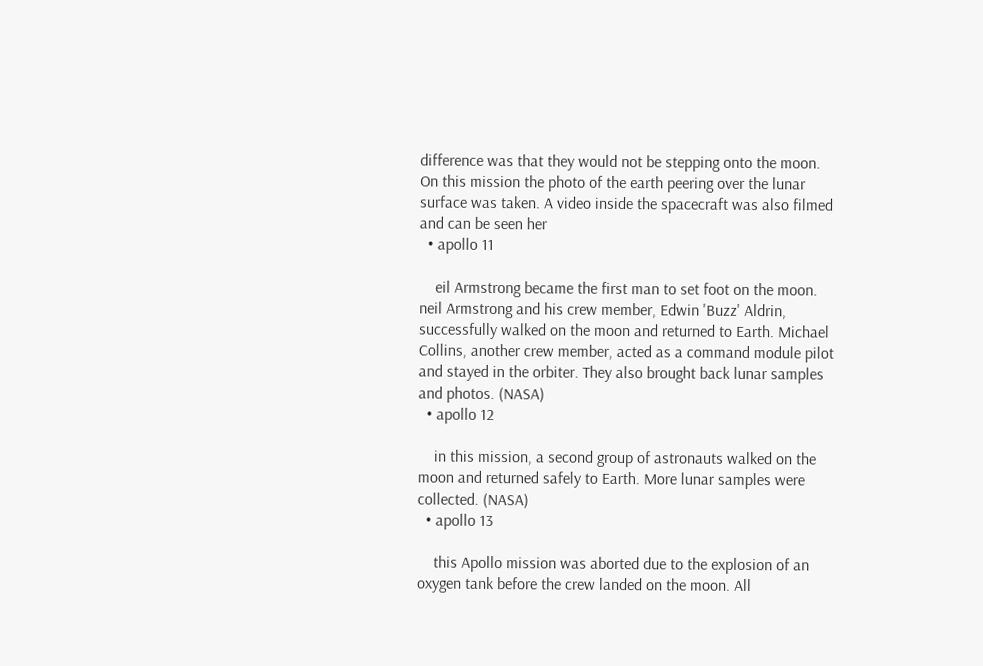difference was that they would not be stepping onto the moon. On this mission the photo of the earth peering over the lunar surface was taken. A video inside the spacecraft was also filmed and can be seen her
  • apollo 11

    eil Armstrong became the first man to set foot on the moon. neil Armstrong and his crew member, Edwin 'Buzz' Aldrin, successfully walked on the moon and returned to Earth. Michael Collins, another crew member, acted as a command module pilot and stayed in the orbiter. They also brought back lunar samples and photos. (NASA)
  • apollo 12

    in this mission, a second group of astronauts walked on the moon and returned safely to Earth. More lunar samples were collected. (NASA)
  • apollo 13

    this Apollo mission was aborted due to the explosion of an oxygen tank before the crew landed on the moon. All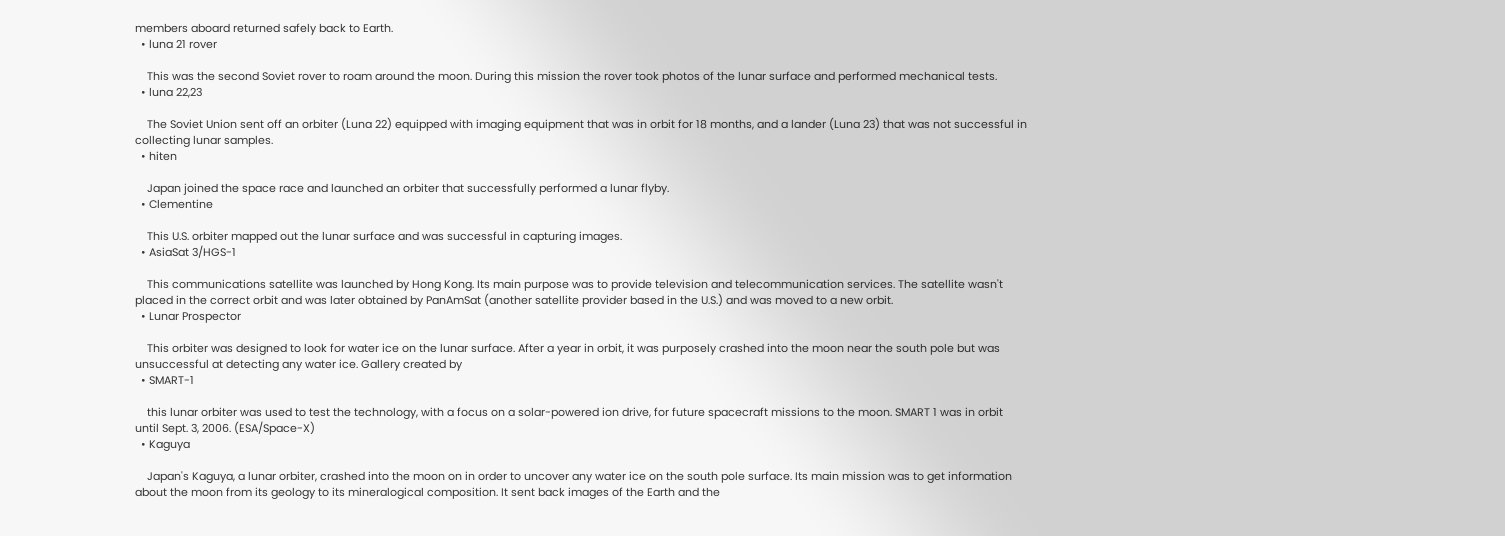members aboard returned safely back to Earth.
  • luna 21 rover

    This was the second Soviet rover to roam around the moon. During this mission the rover took photos of the lunar surface and performed mechanical tests.
  • luna 22,23

    The Soviet Union sent off an orbiter (Luna 22) equipped with imaging equipment that was in orbit for 18 months, and a lander (Luna 23) that was not successful in collecting lunar samples.
  • hiten

    Japan joined the space race and launched an orbiter that successfully performed a lunar flyby.
  • Clementine

    This U.S. orbiter mapped out the lunar surface and was successful in capturing images.
  • AsiaSat 3/HGS-1

    This communications satellite was launched by Hong Kong. Its main purpose was to provide television and telecommunication services. The satellite wasn't placed in the correct orbit and was later obtained by PanAmSat (another satellite provider based in the U.S.) and was moved to a new orbit.
  • Lunar Prospector

    This orbiter was designed to look for water ice on the lunar surface. After a year in orbit, it was purposely crashed into the moon near the south pole but was unsuccessful at detecting any water ice. Gallery created by
  • SMART-1

    this lunar orbiter was used to test the technology, with a focus on a solar-powered ion drive, for future spacecraft missions to the moon. SMART 1 was in orbit until Sept. 3, 2006. (ESA/Space-X)
  • Kaguya

    Japan's Kaguya, a lunar orbiter, crashed into the moon on in order to uncover any water ice on the south pole surface. Its main mission was to get information about the moon from its geology to its mineralogical composition. It sent back images of the Earth and the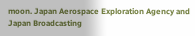moon. Japan Aerospace Exploration Agency and Japan Broadcasting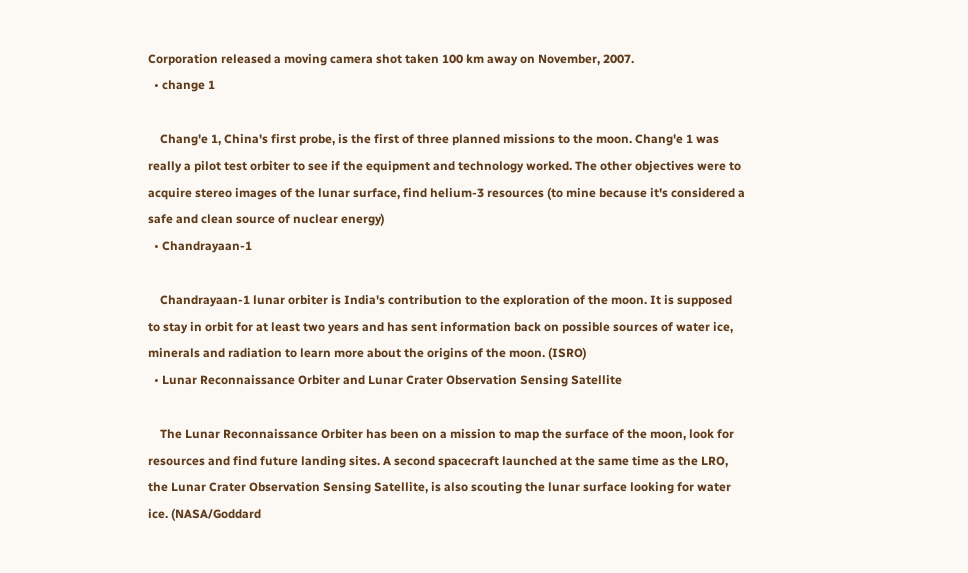Corporation released a moving camera shot taken 100 km away on November, 2007.
  • change 1

    Chang'e 1, China's first probe, is the first of three planned missions to the moon. Chang'e 1 was really a pilot test orbiter to see if the equipment and technology worked. The other objectives were to acquire stereo images of the lunar surface, find helium-3 resources (to mine because it's considered a safe and clean source of nuclear energy)
  • Chandrayaan-1

    Chandrayaan-1 lunar orbiter is India's contribution to the exploration of the moon. It is supposed to stay in orbit for at least two years and has sent information back on possible sources of water ice, minerals and radiation to learn more about the origins of the moon. (ISRO)
  • Lunar Reconnaissance Orbiter and Lunar Crater Observation Sensing Satellite

    The Lunar Reconnaissance Orbiter has been on a mission to map the surface of the moon, look for resources and find future landing sites. A second spacecraft launched at the same time as the LRO, the Lunar Crater Observation Sensing Satellite, is also scouting the lunar surface looking for water ice. (NASA/Goddard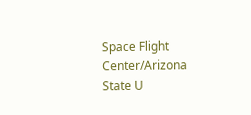Space Flight Center/Arizona State U